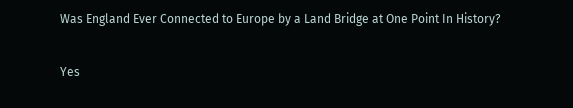Was England Ever Connected to Europe by a Land Bridge at One Point In History?

Yes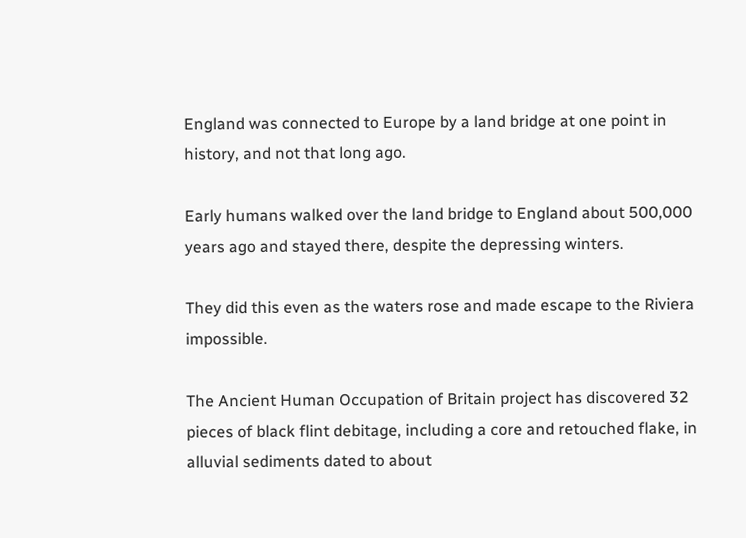England was connected to Europe by a land bridge at one point in history, and not that long ago.

Early humans walked over the land bridge to England about 500,000 years ago and stayed there, despite the depressing winters.

They did this even as the waters rose and made escape to the Riviera impossible.

The Ancient Human Occupation of Britain project has discovered 32 pieces of black flint debitage, including a core and retouched flake, in alluvial sediments dated to about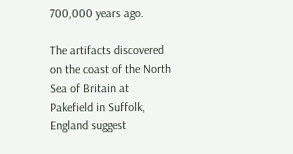700,000 years ago.

The artifacts discovered on the coast of the North Sea of Britain at Pakefield in Suffolk, England suggest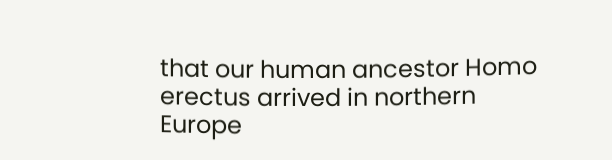that our human ancestor Homo erectus arrived in northern Europe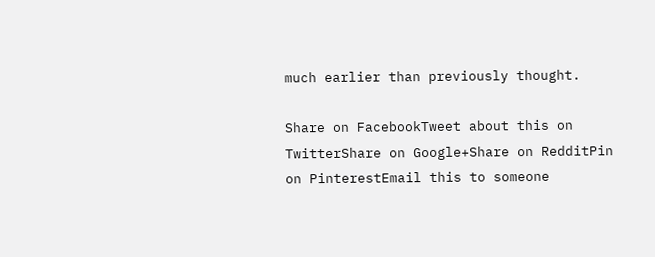much earlier than previously thought.

Share on FacebookTweet about this on TwitterShare on Google+Share on RedditPin on PinterestEmail this to someone